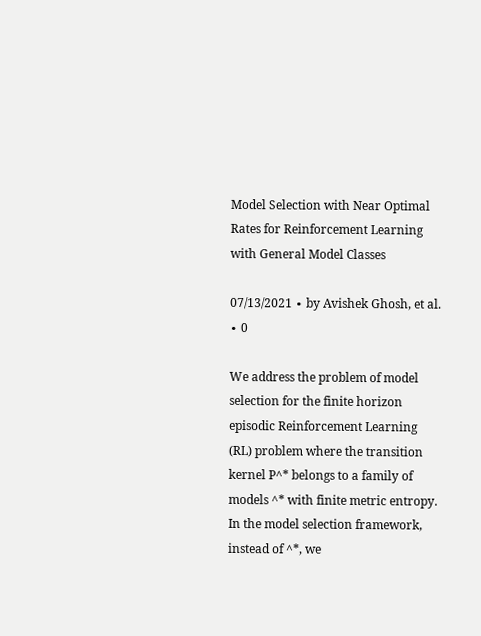Model Selection with Near Optimal Rates for Reinforcement Learning with General Model Classes

07/13/2021 ∙ by Avishek Ghosh, et al. ∙ 0

We address the problem of model selection for the finite horizon episodic Reinforcement Learning (RL) problem where the transition kernel P^* belongs to a family of models ^* with finite metric entropy. In the model selection framework, instead of ^*, we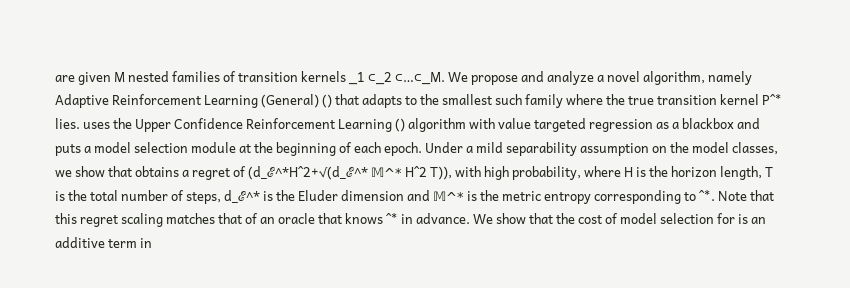are given M nested families of transition kernels _1 ⊂_2 ⊂…⊂_M. We propose and analyze a novel algorithm, namely Adaptive Reinforcement Learning (General) () that adapts to the smallest such family where the true transition kernel P^* lies. uses the Upper Confidence Reinforcement Learning () algorithm with value targeted regression as a blackbox and puts a model selection module at the beginning of each epoch. Under a mild separability assumption on the model classes, we show that obtains a regret of (d_ℰ^*H^2+√(d_ℰ^* 𝕄^* H^2 T)), with high probability, where H is the horizon length, T is the total number of steps, d_ℰ^* is the Eluder dimension and 𝕄^* is the metric entropy corresponding to ^*. Note that this regret scaling matches that of an oracle that knows ^* in advance. We show that the cost of model selection for is an additive term in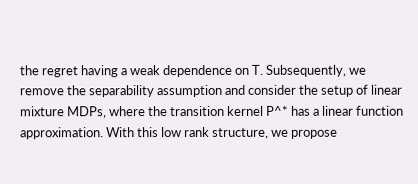the regret having a weak dependence on T. Subsequently, we remove the separability assumption and consider the setup of linear mixture MDPs, where the transition kernel P^* has a linear function approximation. With this low rank structure, we propose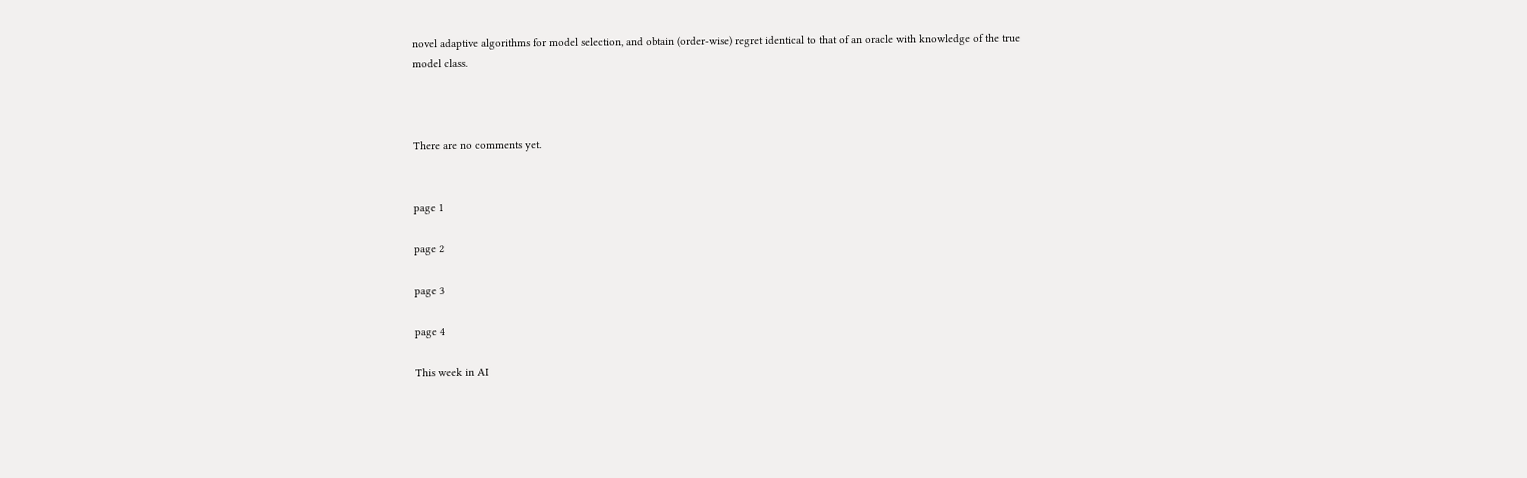novel adaptive algorithms for model selection, and obtain (order-wise) regret identical to that of an oracle with knowledge of the true model class.



There are no comments yet.


page 1

page 2

page 3

page 4

This week in AI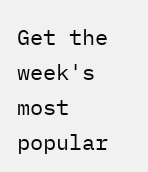Get the week's most popular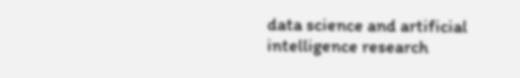data science and artificial intelligence research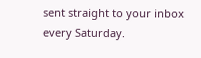sent straight to your inbox every Saturday.